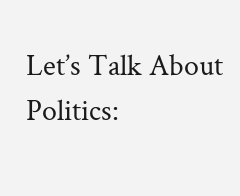Let’s Talk About Politics: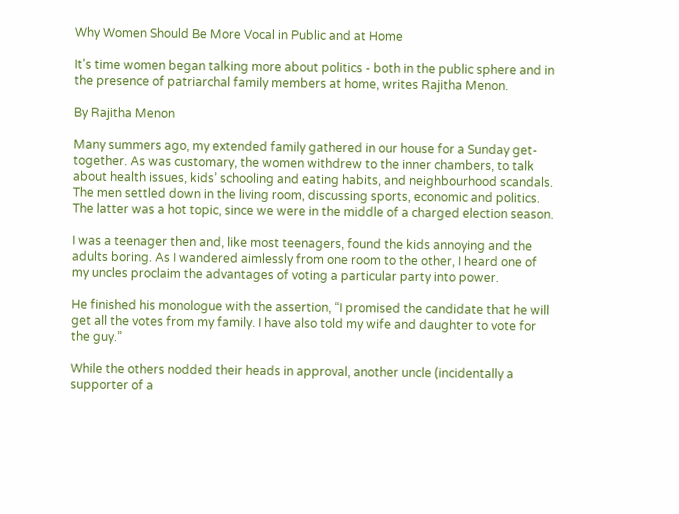Why Women Should Be More Vocal in Public and at Home

It's time women began talking more about politics - both in the public sphere and in the presence of patriarchal family members at home, writes Rajitha Menon.

By Rajitha Menon

Many summers ago, my extended family gathered in our house for a Sunday get-together. As was customary, the women withdrew to the inner chambers, to talk about health issues, kids’ schooling and eating habits, and neighbourhood scandals. The men settled down in the living room, discussing sports, economic and politics. The latter was a hot topic, since we were in the middle of a charged election season.

I was a teenager then and, like most teenagers, found the kids annoying and the adults boring. As I wandered aimlessly from one room to the other, I heard one of my uncles proclaim the advantages of voting a particular party into power.

He finished his monologue with the assertion, “I promised the candidate that he will get all the votes from my family. I have also told my wife and daughter to vote for the guy.”

While the others nodded their heads in approval, another uncle (incidentally a supporter of a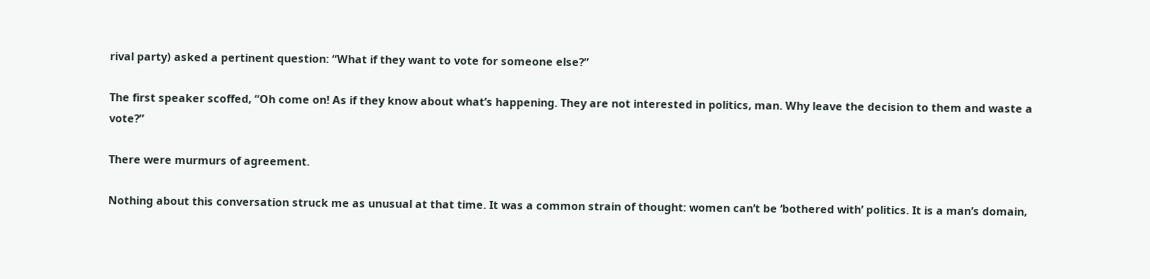rival party) asked a pertinent question: “What if they want to vote for someone else?”

The first speaker scoffed, “Oh come on! As if they know about what’s happening. They are not interested in politics, man. Why leave the decision to them and waste a vote?”

There were murmurs of agreement.

Nothing about this conversation struck me as unusual at that time. It was a common strain of thought: women can’t be ‘bothered with’ politics. It is a man’s domain,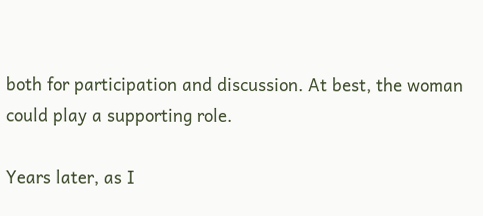both for participation and discussion. At best, the woman could play a supporting role.

Years later, as I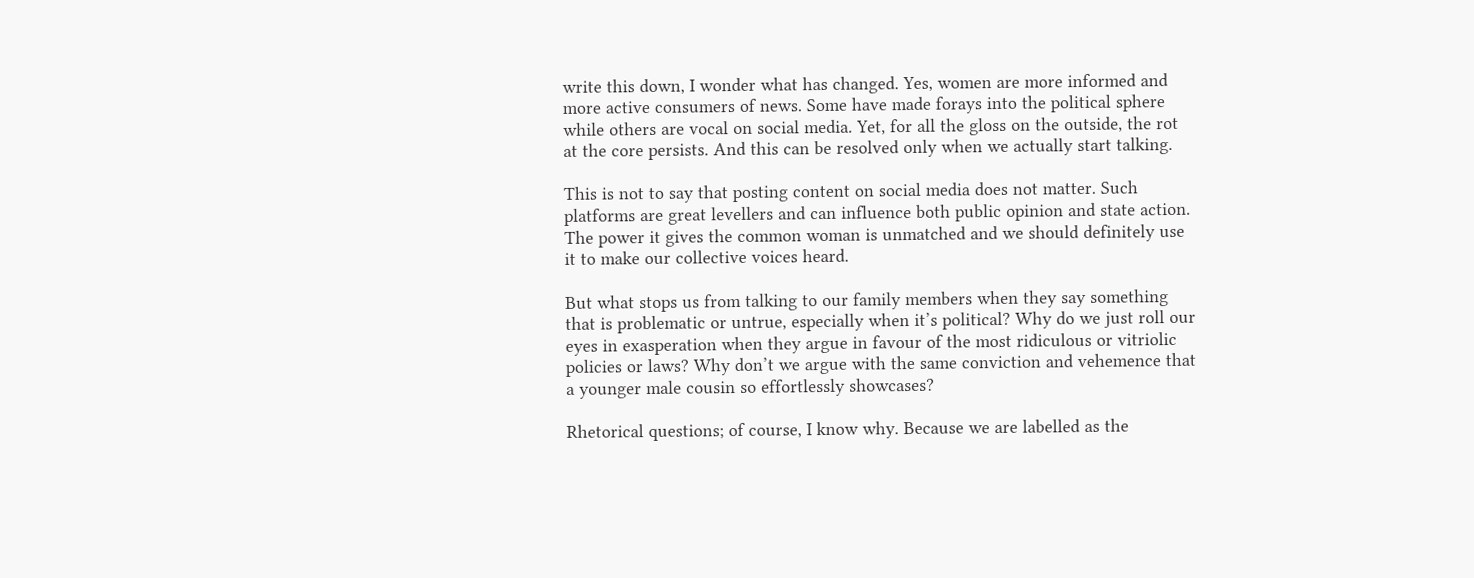write this down, I wonder what has changed. Yes, women are more informed and more active consumers of news. Some have made forays into the political sphere while others are vocal on social media. Yet, for all the gloss on the outside, the rot at the core persists. And this can be resolved only when we actually start talking.

This is not to say that posting content on social media does not matter. Such platforms are great levellers and can influence both public opinion and state action. The power it gives the common woman is unmatched and we should definitely use it to make our collective voices heard.

But what stops us from talking to our family members when they say something that is problematic or untrue, especially when it’s political? Why do we just roll our eyes in exasperation when they argue in favour of the most ridiculous or vitriolic policies or laws? Why don’t we argue with the same conviction and vehemence that a younger male cousin so effortlessly showcases?

Rhetorical questions; of course, I know why. Because we are labelled as the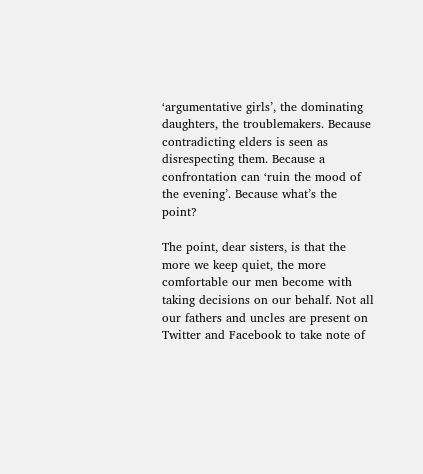‘argumentative girls’, the dominating daughters, the troublemakers. Because contradicting elders is seen as disrespecting them. Because a confrontation can ‘ruin the mood of the evening’. Because what’s the point?

The point, dear sisters, is that the more we keep quiet, the more comfortable our men become with taking decisions on our behalf. Not all our fathers and uncles are present on Twitter and Facebook to take note of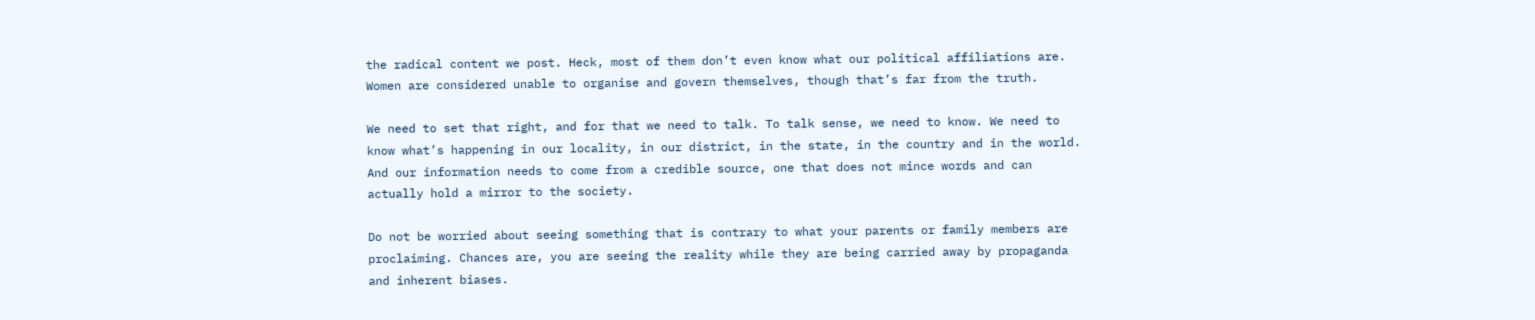the radical content we post. Heck, most of them don’t even know what our political affiliations are. Women are considered unable to organise and govern themselves, though that’s far from the truth.

We need to set that right, and for that we need to talk. To talk sense, we need to know. We need to know what’s happening in our locality, in our district, in the state, in the country and in the world. And our information needs to come from a credible source, one that does not mince words and can actually hold a mirror to the society.

Do not be worried about seeing something that is contrary to what your parents or family members are proclaiming. Chances are, you are seeing the reality while they are being carried away by propaganda and inherent biases.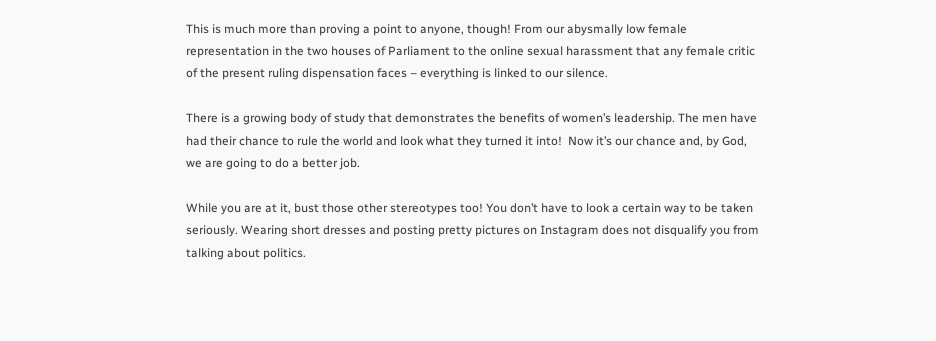This is much more than proving a point to anyone, though! From our abysmally low female representation in the two houses of Parliament to the online sexual harassment that any female critic of the present ruling dispensation faces – everything is linked to our silence.

There is a growing body of study that demonstrates the benefits of women’s leadership. The men have had their chance to rule the world and look what they turned it into!  Now it’s our chance and, by God, we are going to do a better job.

While you are at it, bust those other stereotypes too! You don’t have to look a certain way to be taken seriously. Wearing short dresses and posting pretty pictures on Instagram does not disqualify you from talking about politics.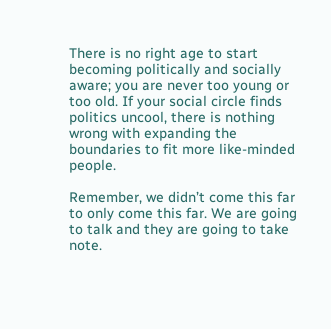There is no right age to start becoming politically and socially aware; you are never too young or too old. If your social circle finds politics uncool, there is nothing wrong with expanding the boundaries to fit more like-minded people.

Remember, we didn’t come this far to only come this far. We are going to talk and they are going to take note.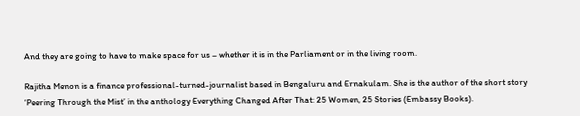And they are going to have to make space for us – whether it is in the Parliament or in the living room.

Rajitha Menon is a finance professional-turned-journalist based in Bengaluru and Ernakulam. She is the author of the short story ‘Peering Through the Mist’ in the anthology Everything Changed After That: 25 Women, 25 Stories (Embassy Books).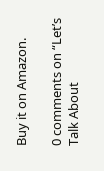Buy it on Amazon.

0 comments on “Let’s Talk About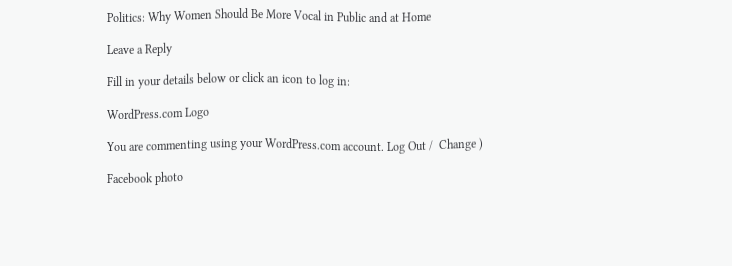Politics: Why Women Should Be More Vocal in Public and at Home

Leave a Reply

Fill in your details below or click an icon to log in:

WordPress.com Logo

You are commenting using your WordPress.com account. Log Out /  Change )

Facebook photo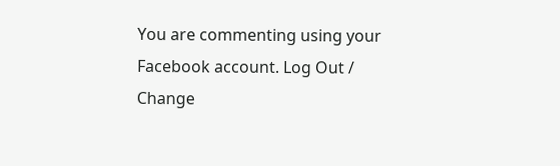You are commenting using your Facebook account. Log Out /  Change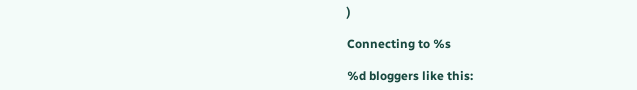)

Connecting to %s

%d bloggers like this: